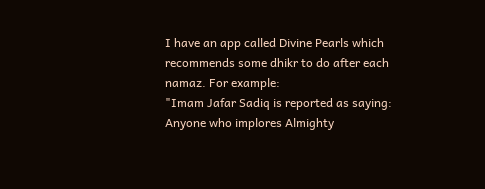I have an app called Divine Pearls which recommends some dhikr to do after each namaz. For example:
"Imam Jafar Sadiq is reported as saying: Anyone who implores Almighty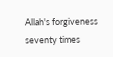Allah's forgiveness seventy times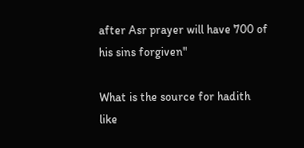after Asr prayer will have 700 of his sins forgiven"

What is the source for hadith like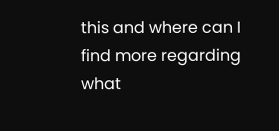this and where can I find more regarding what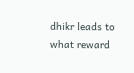dhikr leads to what reward